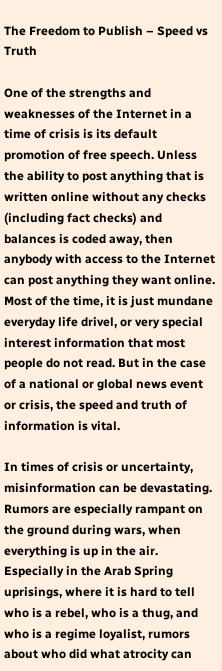The Freedom to Publish – Speed vs Truth

One of the strengths and weaknesses of the Internet in a time of crisis is its default promotion of free speech. Unless the ability to post anything that is written online without any checks (including fact checks) and balances is coded away, then anybody with access to the Internet can post anything they want online. Most of the time, it is just mundane everyday life drivel, or very special interest information that most people do not read. But in the case of a national or global news event or crisis, the speed and truth of information is vital.

In times of crisis or uncertainty, misinformation can be devastating. Rumors are especially rampant on the ground during wars, when everything is up in the air. Especially in the Arab Spring uprisings, where it is hard to tell who is a rebel, who is a thug, and who is a regime loyalist, rumors about who did what atrocity can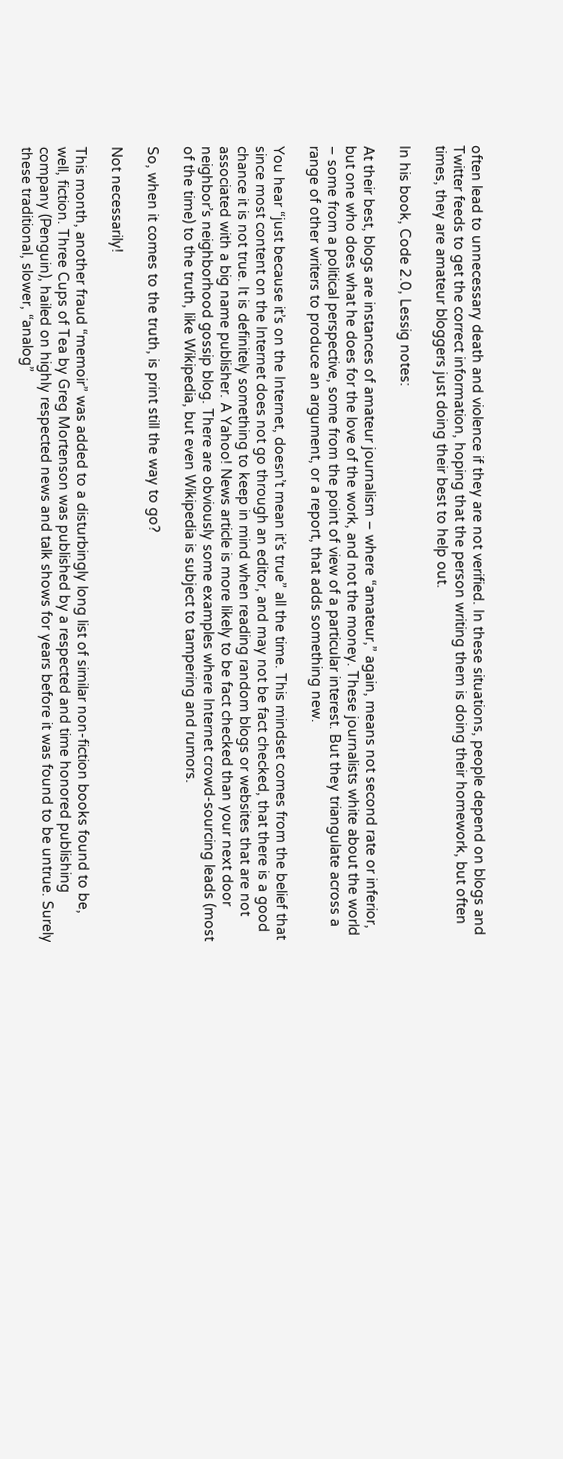often lead to unnecessary death and violence if they are not verified. In these situations, people depend on blogs and Twitter feeds to get the correct information, hoping that the person writing them is doing their homework, but often times, they are amateur bloggers just doing their best to help out.

In his book, Code 2.0, Lessig notes:

At their best, blogs are instances of amateur journalism – where “amateur,” again, means not second rate or inferior, but one who does what he does for the love of the work, and not the money. These journalists white about the world – some from a political perspective, some from the point of view of a particular interest. But they triangulate across a range of other writers to produce an argument, or a report, that adds something new.

You hear “just because it’s on the Internet, doesn’t mean it’s true” all the time. This mindset comes from the belief that since most content on the Internet does not go through an editor, and may not be fact checked, that there is a good chance it is not true. It is definitely something to keep in mind when reading random blogs or websites that are not associated with a big name publisher. A Yahoo! News article is more likely to be fact checked than your next door neighbor’s neighborhood gossip blog. There are obviously some examples where Internet crowd-sourcing leads (most of the time) to the truth, like Wikipedia, but even Wikipedia is subject to tampering and rumors.

So, when it comes to the truth, is print still the way to go?

Not necessarily!

This month, another fraud “memoir” was added to a disturbingly long list of similar non-fiction books found to be, well, fiction. Three Cups of Tea by Greg Mortenson was published by a respected and time honored publishing company (Penguin), hailed on highly respected news and talk shows for years before it was found to be untrue. Surely these traditional, slower, “analog”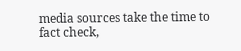media sources take the time to fact check,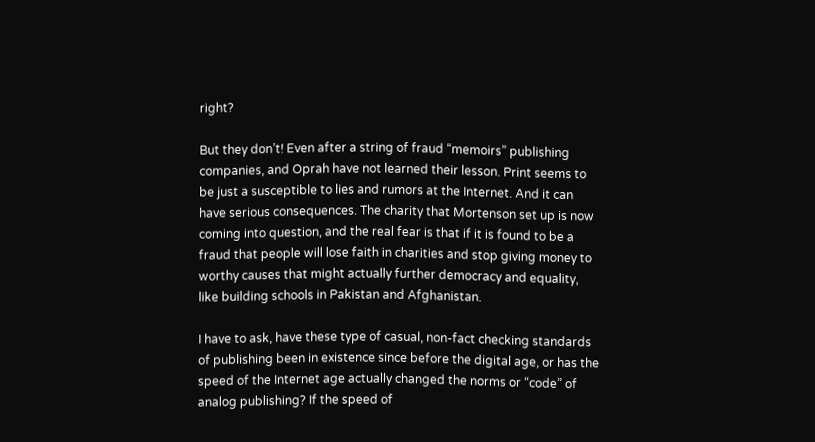right?

But they don’t! Even after a string of fraud “memoirs” publishing companies, and Oprah have not learned their lesson. Print seems to be just a susceptible to lies and rumors at the Internet. And it can have serious consequences. The charity that Mortenson set up is now coming into question, and the real fear is that if it is found to be a fraud that people will lose faith in charities and stop giving money to worthy causes that might actually further democracy and equality, like building schools in Pakistan and Afghanistan.

I have to ask, have these type of casual, non-fact checking standards of publishing been in existence since before the digital age, or has the speed of the Internet age actually changed the norms or “code” of analog publishing? If the speed of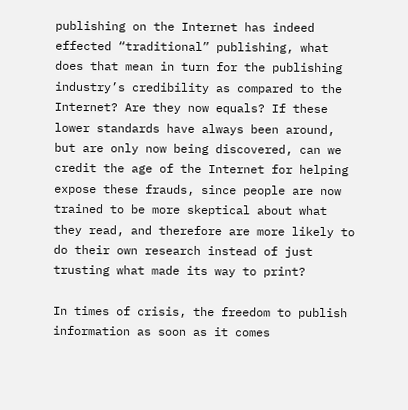publishing on the Internet has indeed effected “traditional” publishing, what does that mean in turn for the publishing industry’s credibility as compared to the Internet? Are they now equals? If these lower standards have always been around, but are only now being discovered, can we credit the age of the Internet for helping expose these frauds, since people are now trained to be more skeptical about what they read, and therefore are more likely to do their own research instead of just trusting what made its way to print?

In times of crisis, the freedom to publish information as soon as it comes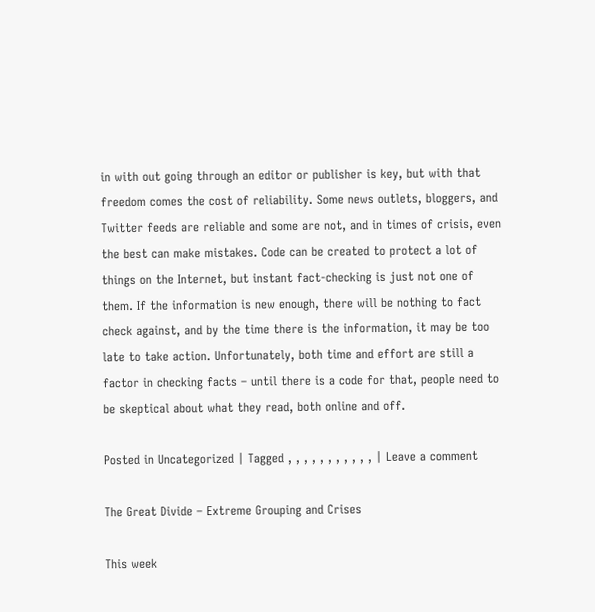in with out going through an editor or publisher is key, but with that freedom comes the cost of reliability. Some news outlets, bloggers, and Twitter feeds are reliable and some are not, and in times of crisis, even the best can make mistakes. Code can be created to protect a lot of things on the Internet, but instant fact-checking is just not one of them. If the information is new enough, there will be nothing to fact check against, and by the time there is the information, it may be too late to take action. Unfortunately, both time and effort are still a factor in checking facts – until there is a code for that, people need to be skeptical about what they read, both online and off.

Posted in Uncategorized | Tagged , , , , , , , , , , , | Leave a comment

The Great Divide – Extreme Grouping and Crises

This week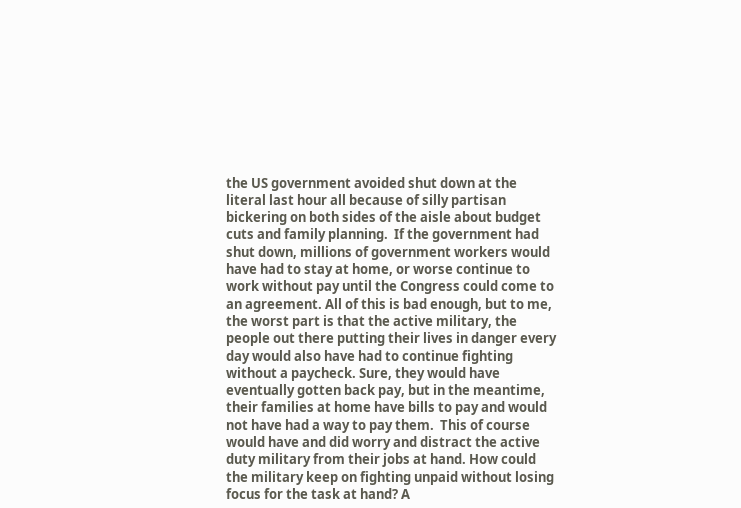the US government avoided shut down at the literal last hour all because of silly partisan bickering on both sides of the aisle about budget cuts and family planning.  If the government had shut down, millions of government workers would have had to stay at home, or worse continue to work without pay until the Congress could come to an agreement. All of this is bad enough, but to me, the worst part is that the active military, the people out there putting their lives in danger every day would also have had to continue fighting without a paycheck. Sure, they would have eventually gotten back pay, but in the meantime, their families at home have bills to pay and would not have had a way to pay them.  This of course would have and did worry and distract the active duty military from their jobs at hand. How could the military keep on fighting unpaid without losing focus for the task at hand? A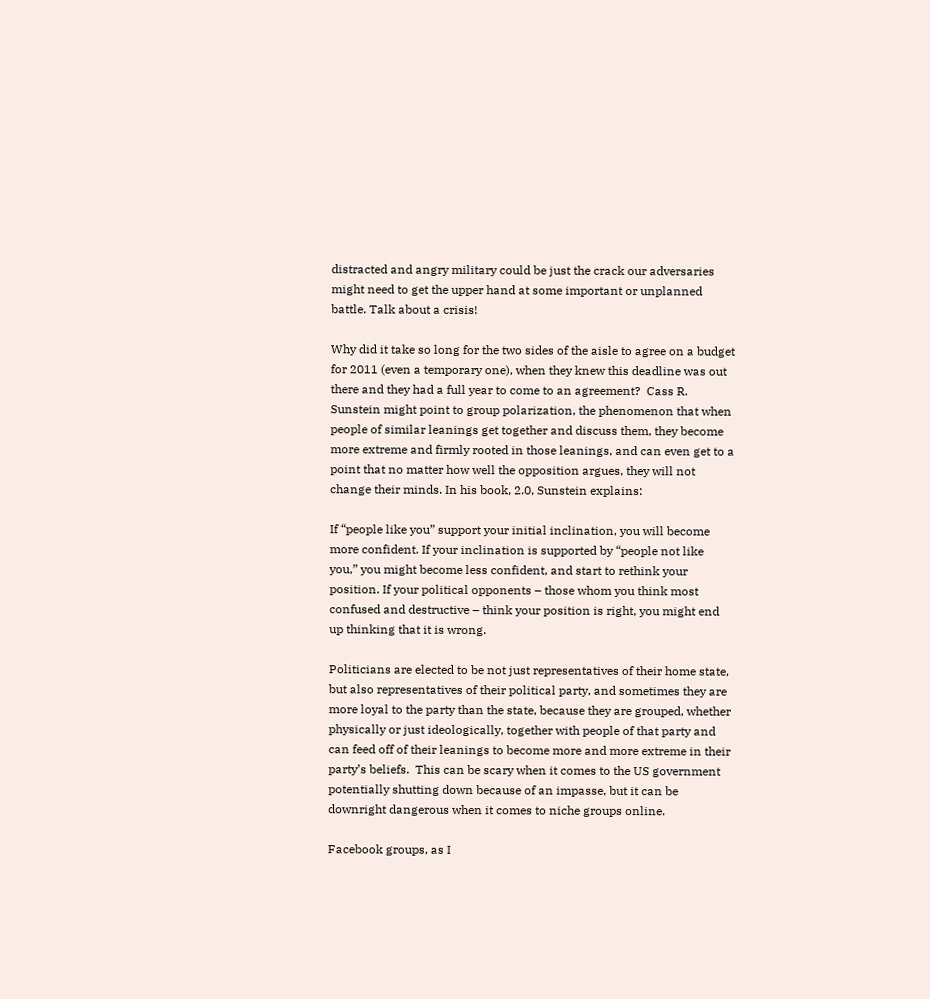distracted and angry military could be just the crack our adversaries might need to get the upper hand at some important or unplanned battle. Talk about a crisis!

Why did it take so long for the two sides of the aisle to agree on a budget for 2011 (even a temporary one), when they knew this deadline was out there and they had a full year to come to an agreement?  Cass R. Sunstein might point to group polarization, the phenomenon that when people of similar leanings get together and discuss them, they become more extreme and firmly rooted in those leanings, and can even get to a point that no matter how well the opposition argues, they will not change their minds. In his book, 2.0, Sunstein explains:

If “people like you” support your initial inclination, you will become more confident. If your inclination is supported by “people not like you,” you might become less confident, and start to rethink your position. If your political opponents – those whom you think most confused and destructive – think your position is right, you might end up thinking that it is wrong.

Politicians are elected to be not just representatives of their home state, but also representatives of their political party, and sometimes they are more loyal to the party than the state, because they are grouped, whether physically or just ideologically, together with people of that party and can feed off of their leanings to become more and more extreme in their party’s beliefs.  This can be scary when it comes to the US government potentially shutting down because of an impasse, but it can be downright dangerous when it comes to niche groups online.

Facebook groups, as I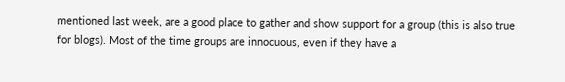mentioned last week, are a good place to gather and show support for a group (this is also true for blogs). Most of the time groups are innocuous, even if they have a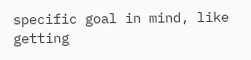specific goal in mind, like getting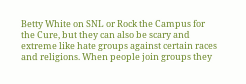Betty White on SNL or Rock the Campus for the Cure, but they can also be scary and extreme like hate groups against certain races and religions. When people join groups they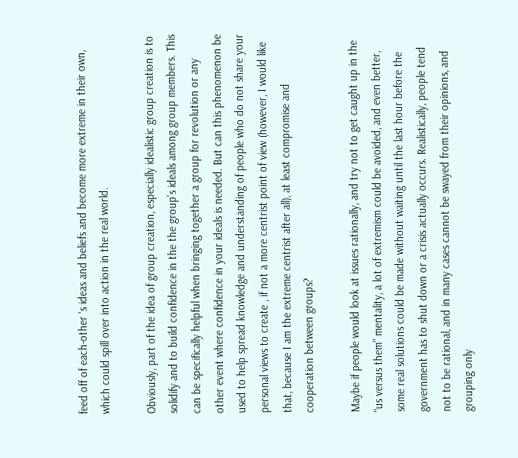feed off of each-other ‘s ideas and beliefs and become more extreme in their own, which could spill over into action in the real world.

Obviously, part of the idea of group creation, especially idealistic group creation is to solidify and to build confidence in the the group’s ideals among group members. This can be specifically helpful when bringing together a group for revolution or any other event where confidence in your ideals is needed. But can this phenomenon be used to help spread knowledge and understanding of people who do not share your personal views to create , if not a more centrist point of view (however, I would like that, because I am the extreme centrist after all), at least compromise and cooperation between groups?

Maybe if people would look at issues rationally, and try not to get caught up in the “us versus them” mentality, a lot of extremism could be avoided, and even better, some real solutions could be made without waiting until the last hour before the government has to shut down or a crisis actually occurs. Realistically, people tend not to be rational, and in many cases cannot be swayed from their opinions, and grouping only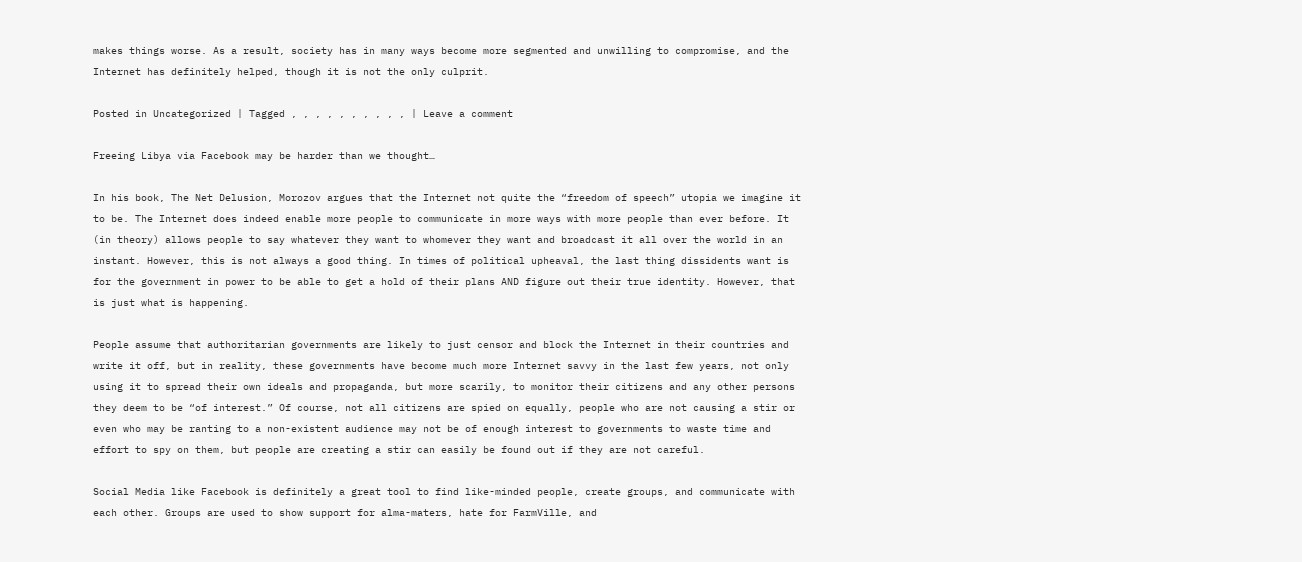makes things worse. As a result, society has in many ways become more segmented and unwilling to compromise, and the Internet has definitely helped, though it is not the only culprit.

Posted in Uncategorized | Tagged , , , , , , , , , , | Leave a comment

Freeing Libya via Facebook may be harder than we thought…

In his book, The Net Delusion, Morozov argues that the Internet not quite the “freedom of speech” utopia we imagine it to be. The Internet does indeed enable more people to communicate in more ways with more people than ever before. It (in theory) allows people to say whatever they want to whomever they want and broadcast it all over the world in an instant. However, this is not always a good thing. In times of political upheaval, the last thing dissidents want is for the government in power to be able to get a hold of their plans AND figure out their true identity. However, that is just what is happening.

People assume that authoritarian governments are likely to just censor and block the Internet in their countries and write it off, but in reality, these governments have become much more Internet savvy in the last few years, not only using it to spread their own ideals and propaganda, but more scarily, to monitor their citizens and any other persons they deem to be “of interest.” Of course, not all citizens are spied on equally, people who are not causing a stir or even who may be ranting to a non-existent audience may not be of enough interest to governments to waste time and effort to spy on them, but people are creating a stir can easily be found out if they are not careful.

Social Media like Facebook is definitely a great tool to find like-minded people, create groups, and communicate with each other. Groups are used to show support for alma-maters, hate for FarmVille, and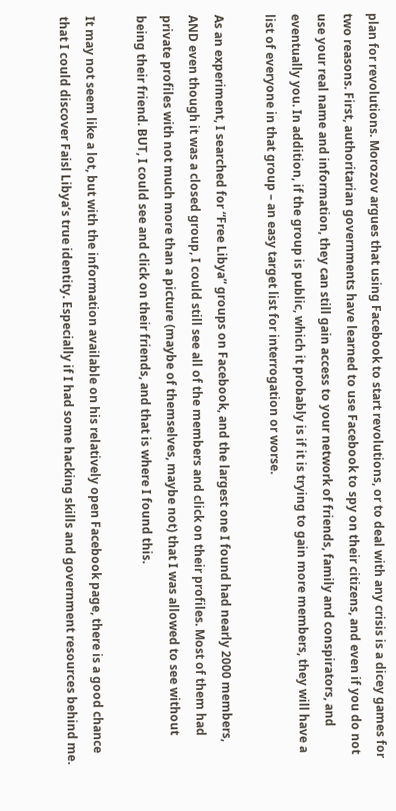plan for revolutions. Morozov argues that using Facebook to start revolutions, or to deal with any crisis is a dicey games for two reasons. First, authoritarian governments have learned to use Facebook to spy on their citizens, and even if you do not use your real name and information, they can still gain access to your network of friends, family and conspirators, and eventually you. In addition, if the group is public, which it probably is if it is trying to gain more members, they will have a list of everyone in that group – an easy target list for interrogation or worse.

As an experiment, I searched for “Free Libya” groups on Facebook, and the largest one I found had nearly 2000 members, AND even though it was a closed group, I could still see all of the members and click on their profiles. Most of them had private profiles with not much more than a picture (maybe of themselves, maybe not) that I was allowed to see without being their friend. BUT, I could see and click on their friends, and that is where I found this.

It may not seem like a lot, but with the information available on his relatively open Facebook page, there is a good chance that I could discover Faisl Libya’s true identity. Especially if I had some hacking skills and government resources behind me.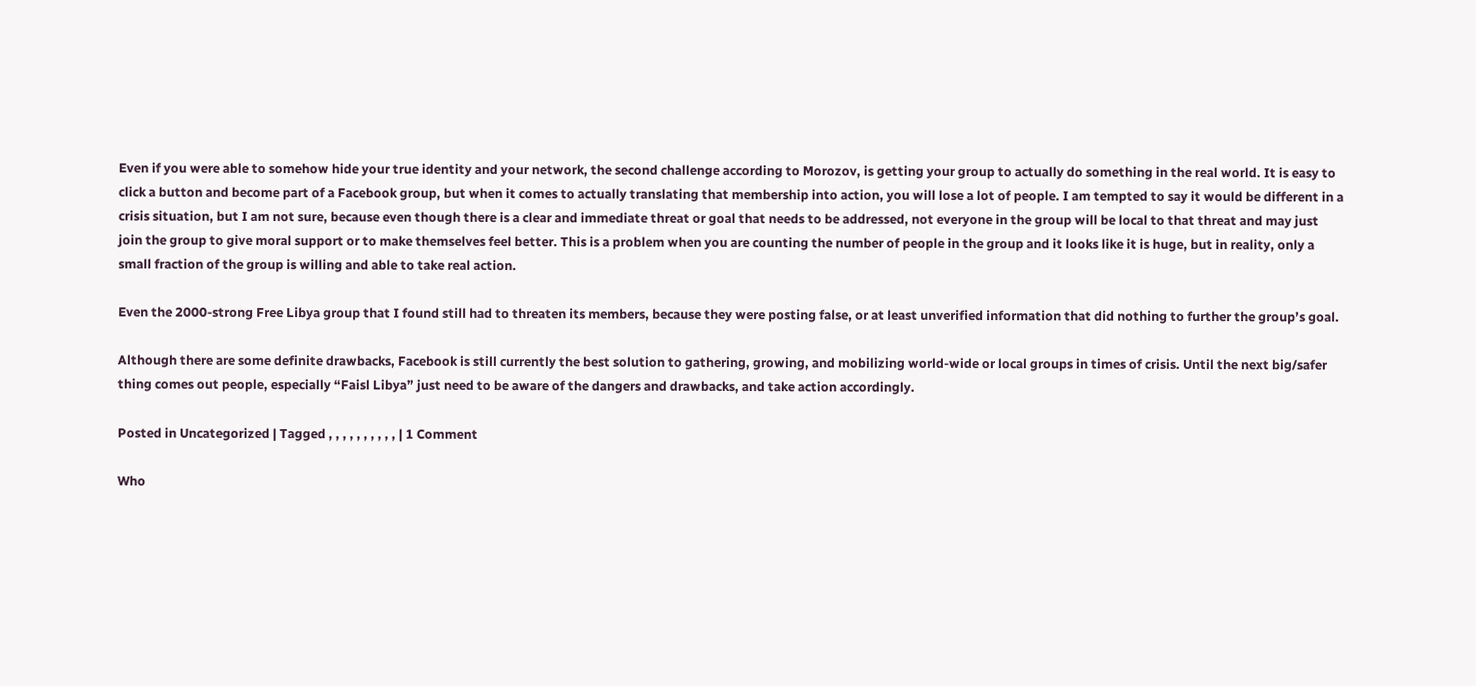Even if you were able to somehow hide your true identity and your network, the second challenge according to Morozov, is getting your group to actually do something in the real world. It is easy to click a button and become part of a Facebook group, but when it comes to actually translating that membership into action, you will lose a lot of people. I am tempted to say it would be different in a crisis situation, but I am not sure, because even though there is a clear and immediate threat or goal that needs to be addressed, not everyone in the group will be local to that threat and may just join the group to give moral support or to make themselves feel better. This is a problem when you are counting the number of people in the group and it looks like it is huge, but in reality, only a small fraction of the group is willing and able to take real action.

Even the 2000-strong Free Libya group that I found still had to threaten its members, because they were posting false, or at least unverified information that did nothing to further the group’s goal.

Although there are some definite drawbacks, Facebook is still currently the best solution to gathering, growing, and mobilizing world-wide or local groups in times of crisis. Until the next big/safer thing comes out people, especially “Faisl Libya” just need to be aware of the dangers and drawbacks, and take action accordingly.

Posted in Uncategorized | Tagged , , , , , , , , , , | 1 Comment

Who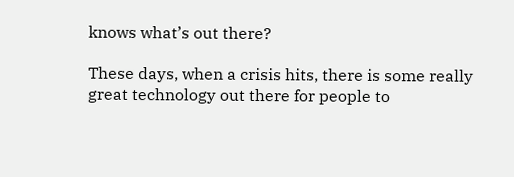knows what’s out there?

These days, when a crisis hits, there is some really great technology out there for people to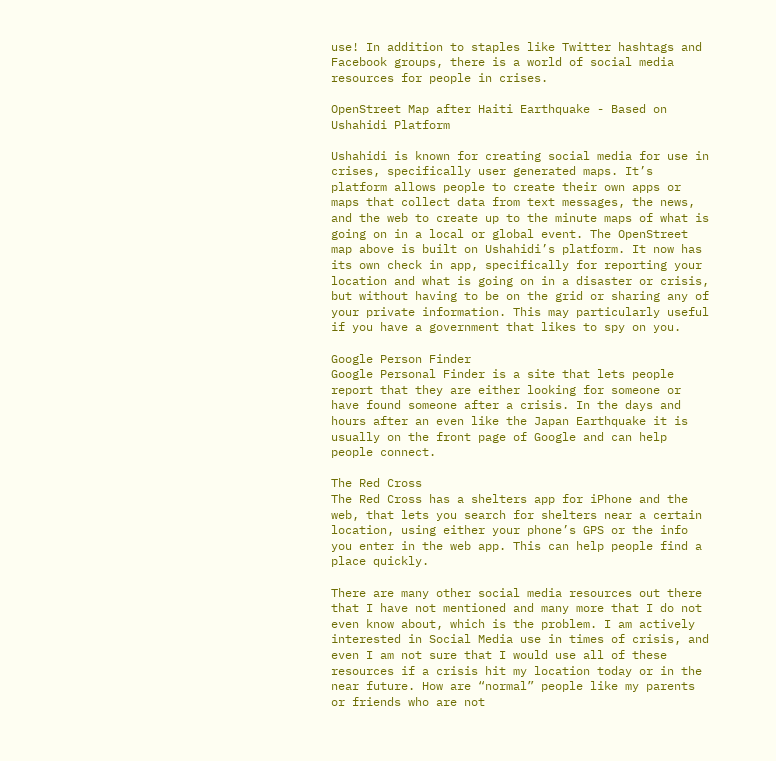use! In addition to staples like Twitter hashtags and Facebook groups, there is a world of social media resources for people in crises.

OpenStreet Map after Haiti Earthquake - Based on Ushahidi Platform

Ushahidi is known for creating social media for use in crises, specifically user generated maps. It’s platform allows people to create their own apps or maps that collect data from text messages, the news, and the web to create up to the minute maps of what is going on in a local or global event. The OpenStreet map above is built on Ushahidi’s platform. It now has its own check in app, specifically for reporting your location and what is going on in a disaster or crisis, but without having to be on the grid or sharing any of your private information. This may particularly useful if you have a government that likes to spy on you.

Google Person Finder
Google Personal Finder is a site that lets people report that they are either looking for someone or have found someone after a crisis. In the days and hours after an even like the Japan Earthquake it is usually on the front page of Google and can help people connect.

The Red Cross
The Red Cross has a shelters app for iPhone and the web, that lets you search for shelters near a certain location, using either your phone’s GPS or the info you enter in the web app. This can help people find a place quickly.

There are many other social media resources out there that I have not mentioned and many more that I do not even know about, which is the problem. I am actively interested in Social Media use in times of crisis, and even I am not sure that I would use all of these resources if a crisis hit my location today or in the near future. How are “normal” people like my parents or friends who are not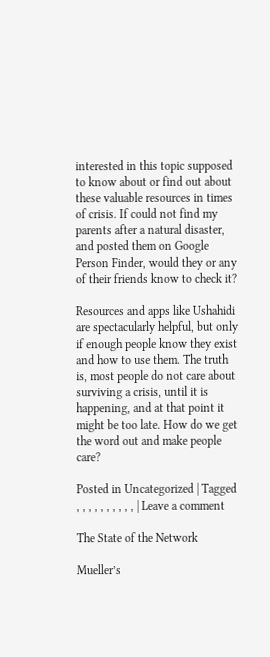interested in this topic supposed to know about or find out about these valuable resources in times of crisis. If could not find my parents after a natural disaster, and posted them on Google Person Finder, would they or any of their friends know to check it?

Resources and apps like Ushahidi are spectacularly helpful, but only if enough people know they exist and how to use them. The truth is, most people do not care about surviving a crisis, until it is happening, and at that point it might be too late. How do we get the word out and make people care?

Posted in Uncategorized | Tagged , , , , , , , , , , | Leave a comment

The State of the Network

Mueller’s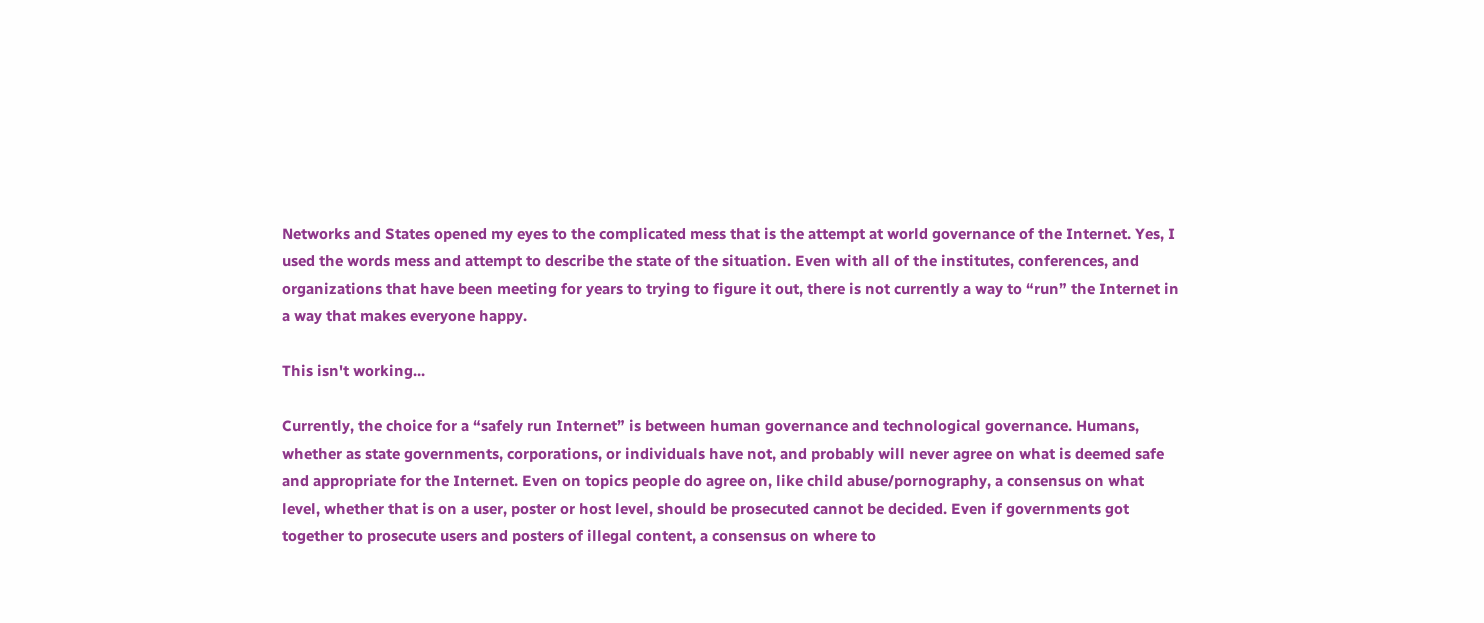Networks and States opened my eyes to the complicated mess that is the attempt at world governance of the Internet. Yes, I used the words mess and attempt to describe the state of the situation. Even with all of the institutes, conferences, and organizations that have been meeting for years to trying to figure it out, there is not currently a way to “run” the Internet in a way that makes everyone happy.

This isn't working...

Currently, the choice for a “safely run Internet” is between human governance and technological governance. Humans, whether as state governments, corporations, or individuals have not, and probably will never agree on what is deemed safe and appropriate for the Internet. Even on topics people do agree on, like child abuse/pornography, a consensus on what level, whether that is on a user, poster or host level, should be prosecuted cannot be decided. Even if governments got together to prosecute users and posters of illegal content, a consensus on where to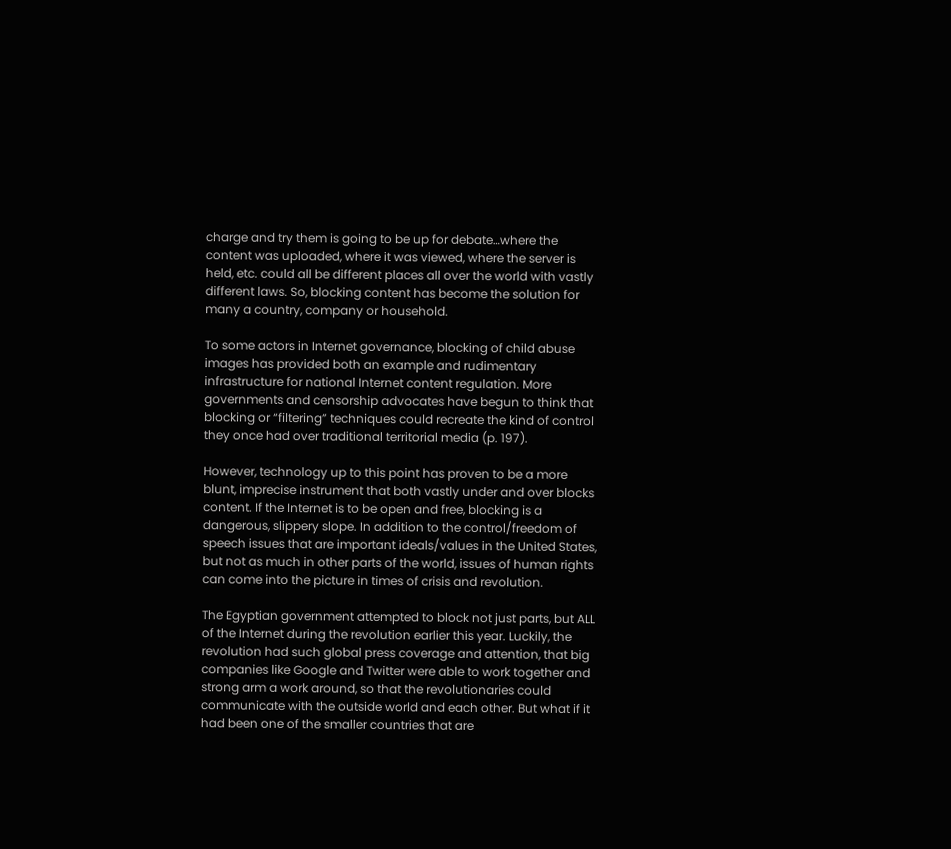charge and try them is going to be up for debate…where the content was uploaded, where it was viewed, where the server is held, etc. could all be different places all over the world with vastly different laws. So, blocking content has become the solution for many a country, company or household.

To some actors in Internet governance, blocking of child abuse images has provided both an example and rudimentary infrastructure for national Internet content regulation. More governments and censorship advocates have begun to think that blocking or “filtering” techniques could recreate the kind of control they once had over traditional territorial media (p. 197).

However, technology up to this point has proven to be a more blunt, imprecise instrument that both vastly under and over blocks content. If the Internet is to be open and free, blocking is a dangerous, slippery slope. In addition to the control/freedom of speech issues that are important ideals/values in the United States, but not as much in other parts of the world, issues of human rights can come into the picture in times of crisis and revolution.

The Egyptian government attempted to block not just parts, but ALL of the Internet during the revolution earlier this year. Luckily, the revolution had such global press coverage and attention, that big companies like Google and Twitter were able to work together and strong arm a work around, so that the revolutionaries could communicate with the outside world and each other. But what if it had been one of the smaller countries that are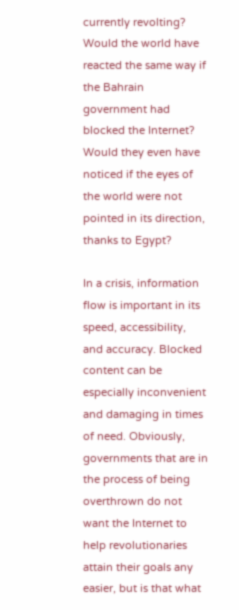currently revolting? Would the world have reacted the same way if the Bahrain government had blocked the Internet? Would they even have noticed if the eyes of the world were not pointed in its direction, thanks to Egypt?

In a crisis, information flow is important in its speed, accessibility, and accuracy. Blocked content can be especially inconvenient and damaging in times of need. Obviously, governments that are in the process of being overthrown do not want the Internet to help revolutionaries attain their goals any easier, but is that what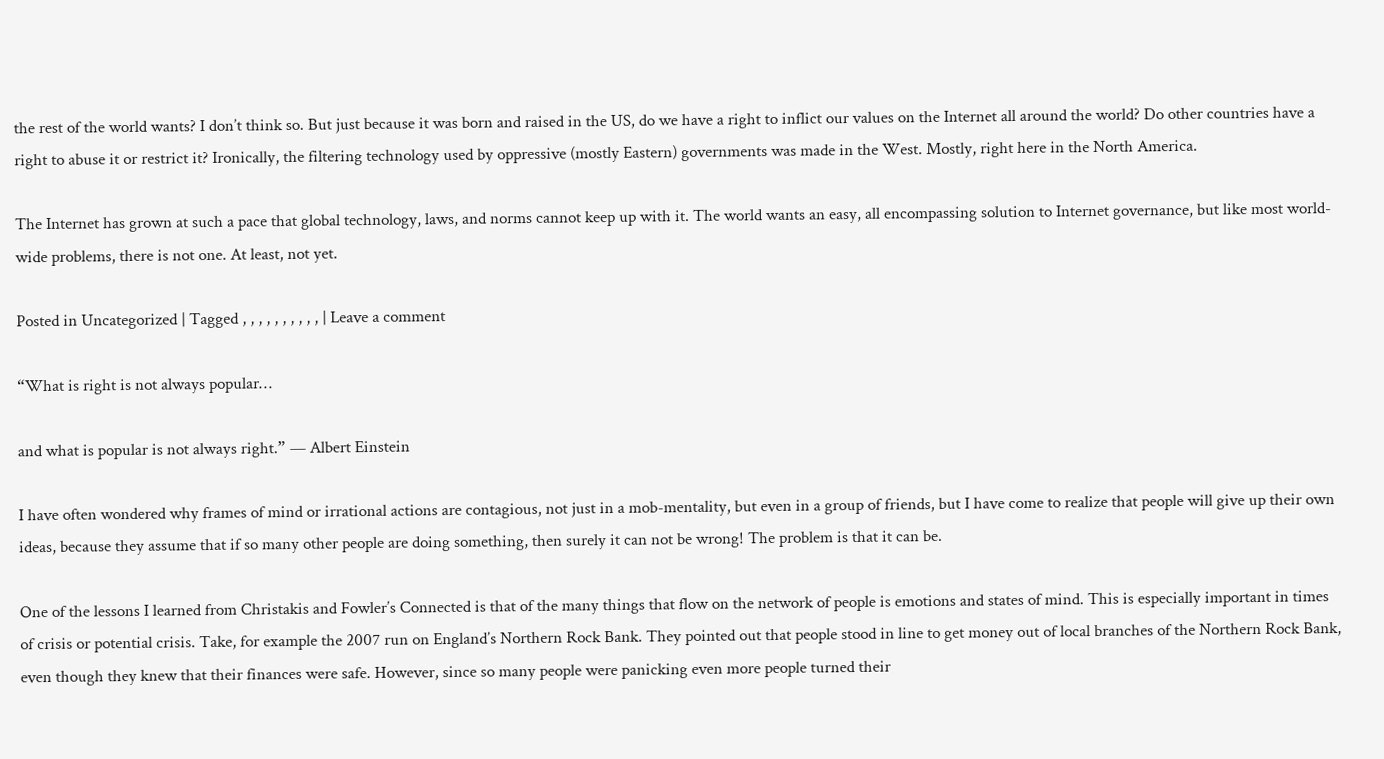the rest of the world wants? I don’t think so. But just because it was born and raised in the US, do we have a right to inflict our values on the Internet all around the world? Do other countries have a right to abuse it or restrict it? Ironically, the filtering technology used by oppressive (mostly Eastern) governments was made in the West. Mostly, right here in the North America.

The Internet has grown at such a pace that global technology, laws, and norms cannot keep up with it. The world wants an easy, all encompassing solution to Internet governance, but like most world-wide problems, there is not one. At least, not yet.

Posted in Uncategorized | Tagged , , , , , , , , , , | Leave a comment

“What is right is not always popular…

and what is popular is not always right.” — Albert Einstein

I have often wondered why frames of mind or irrational actions are contagious, not just in a mob-mentality, but even in a group of friends, but I have come to realize that people will give up their own ideas, because they assume that if so many other people are doing something, then surely it can not be wrong! The problem is that it can be.

One of the lessons I learned from Christakis and Fowler’s Connected is that of the many things that flow on the network of people is emotions and states of mind. This is especially important in times of crisis or potential crisis. Take, for example the 2007 run on England’s Northern Rock Bank. They pointed out that people stood in line to get money out of local branches of the Northern Rock Bank, even though they knew that their finances were safe. However, since so many people were panicking even more people turned their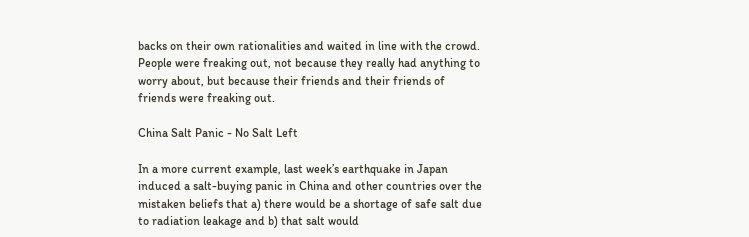backs on their own rationalities and waited in line with the crowd. People were freaking out, not because they really had anything to worry about, but because their friends and their friends of friends were freaking out.

China Salt Panic - No Salt Left

In a more current example, last week’s earthquake in Japan induced a salt-buying panic in China and other countries over the mistaken beliefs that a) there would be a shortage of safe salt due to radiation leakage and b) that salt would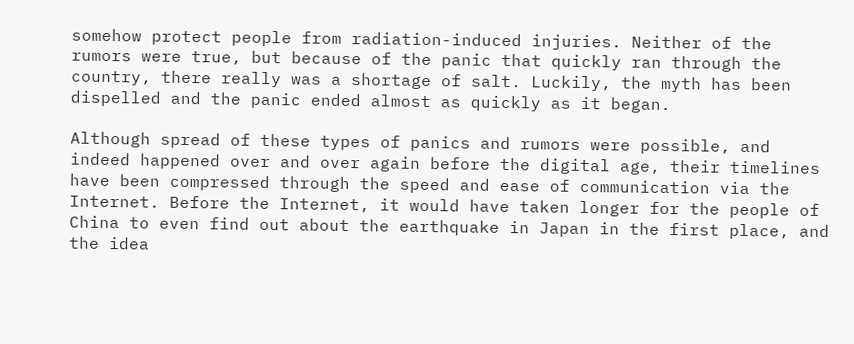somehow protect people from radiation-induced injuries. Neither of the rumors were true, but because of the panic that quickly ran through the country, there really was a shortage of salt. Luckily, the myth has been dispelled and the panic ended almost as quickly as it began.

Although spread of these types of panics and rumors were possible, and indeed happened over and over again before the digital age, their timelines have been compressed through the speed and ease of communication via the Internet. Before the Internet, it would have taken longer for the people of China to even find out about the earthquake in Japan in the first place, and the idea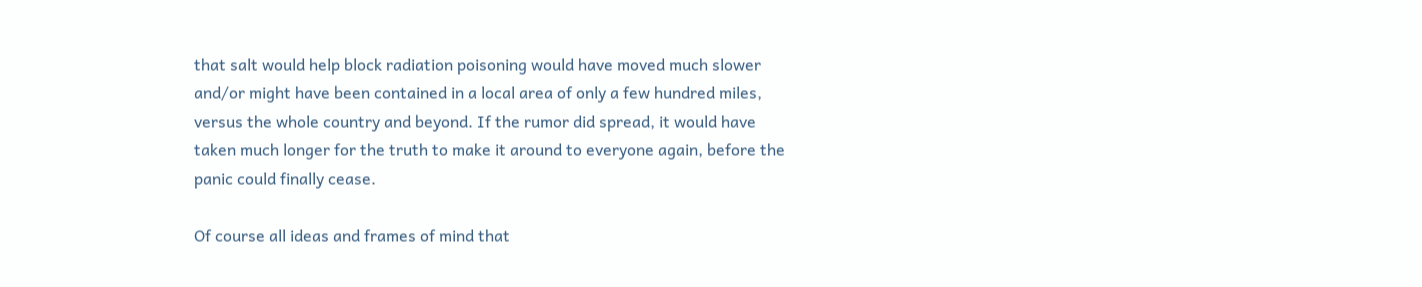that salt would help block radiation poisoning would have moved much slower and/or might have been contained in a local area of only a few hundred miles, versus the whole country and beyond. If the rumor did spread, it would have taken much longer for the truth to make it around to everyone again, before the panic could finally cease.

Of course all ideas and frames of mind that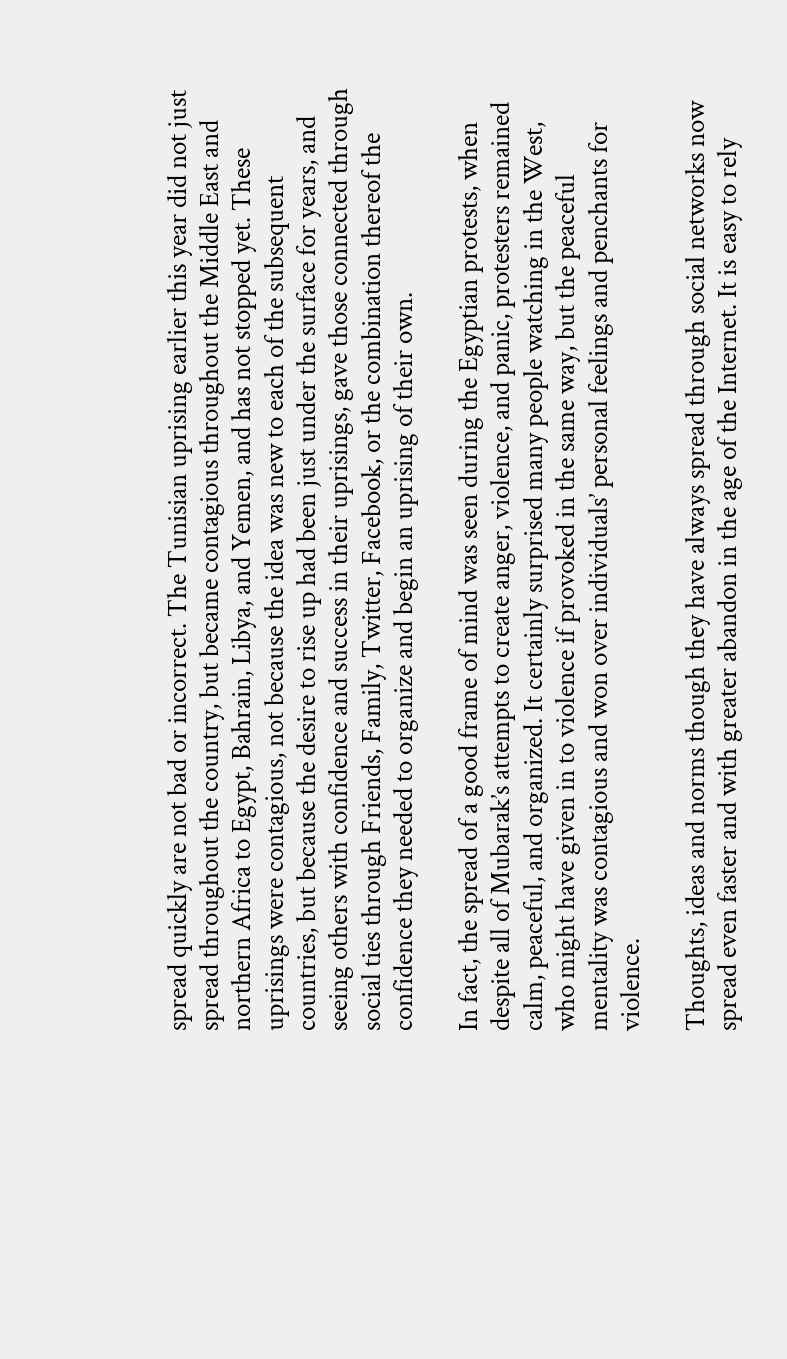spread quickly are not bad or incorrect. The Tunisian uprising earlier this year did not just spread throughout the country, but became contagious throughout the Middle East and northern Africa to Egypt, Bahrain, Libya, and Yemen, and has not stopped yet. These uprisings were contagious, not because the idea was new to each of the subsequent countries, but because the desire to rise up had been just under the surface for years, and seeing others with confidence and success in their uprisings, gave those connected through social ties through Friends, Family, Twitter, Facebook, or the combination thereof the confidence they needed to organize and begin an uprising of their own.

In fact, the spread of a good frame of mind was seen during the Egyptian protests, when despite all of Mubarak’s attempts to create anger, violence, and panic, protesters remained calm, peaceful, and organized. It certainly surprised many people watching in the West, who might have given in to violence if provoked in the same way, but the peaceful mentality was contagious and won over individuals’ personal feelings and penchants for violence.

Thoughts, ideas and norms though they have always spread through social networks now spread even faster and with greater abandon in the age of the Internet. It is easy to rely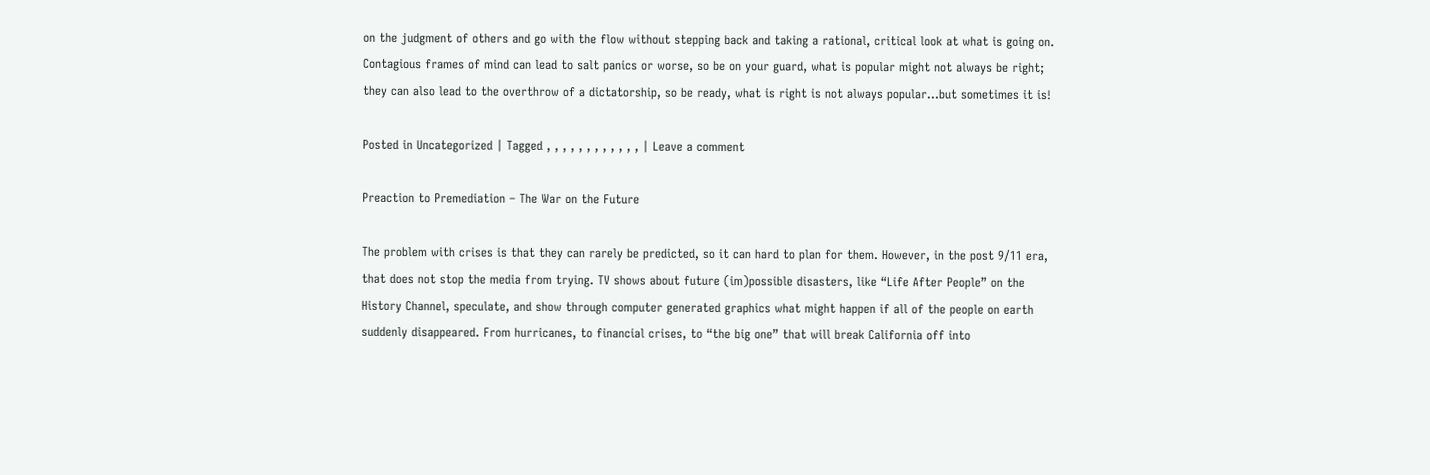on the judgment of others and go with the flow without stepping back and taking a rational, critical look at what is going on. Contagious frames of mind can lead to salt panics or worse, so be on your guard, what is popular might not always be right; they can also lead to the overthrow of a dictatorship, so be ready, what is right is not always popular…but sometimes it is!

Posted in Uncategorized | Tagged , , , , , , , , , , , , | Leave a comment

Preaction to Premediation – The War on the Future

The problem with crises is that they can rarely be predicted, so it can hard to plan for them. However, in the post 9/11 era, that does not stop the media from trying. TV shows about future (im)possible disasters, like “Life After People” on the History Channel, speculate, and show through computer generated graphics what might happen if all of the people on earth suddenly disappeared. From hurricanes, to financial crises, to “the big one” that will break California off into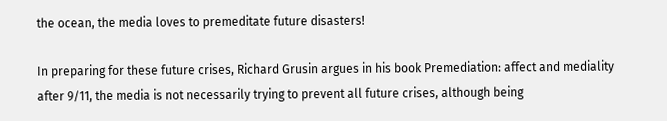the ocean, the media loves to premeditate future disasters!

In preparing for these future crises, Richard Grusin argues in his book Premediation: affect and mediality after 9/11, the media is not necessarily trying to prevent all future crises, although being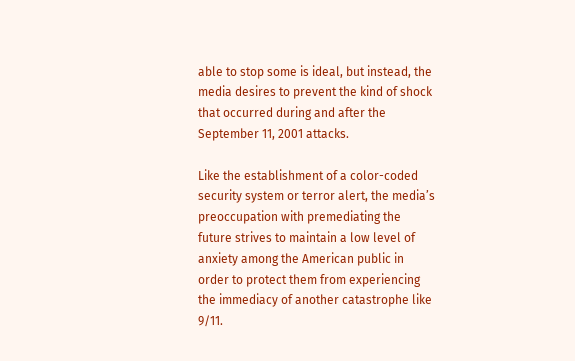able to stop some is ideal, but instead, the media desires to prevent the kind of shock that occurred during and after the September 11, 2001 attacks.

Like the establishment of a color-coded security system or terror alert, the media’s preoccupation with premediating the future strives to maintain a low level of anxiety among the American public in order to protect them from experiencing the immediacy of another catastrophe like 9/11.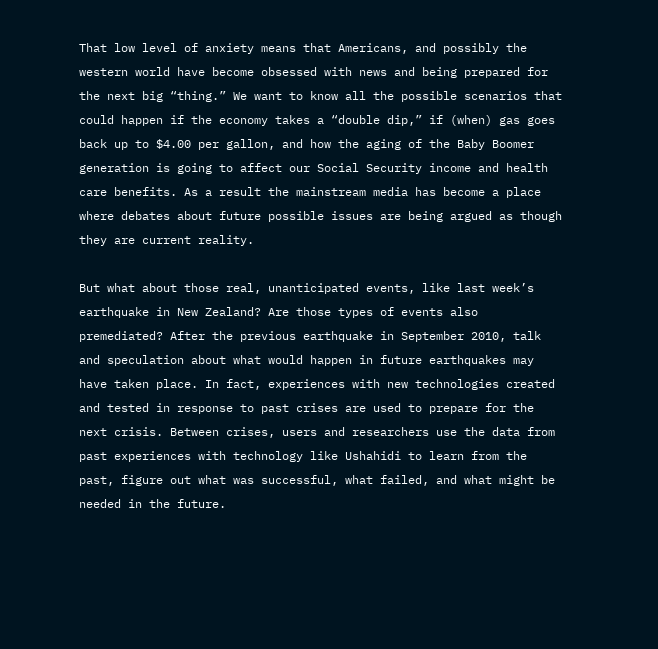That low level of anxiety means that Americans, and possibly the western world have become obsessed with news and being prepared for the next big “thing.” We want to know all the possible scenarios that could happen if the economy takes a “double dip,” if (when) gas goes back up to $4.00 per gallon, and how the aging of the Baby Boomer generation is going to affect our Social Security income and health care benefits. As a result the mainstream media has become a place where debates about future possible issues are being argued as though they are current reality.

But what about those real, unanticipated events, like last week’s earthquake in New Zealand? Are those types of events also premediated? After the previous earthquake in September 2010, talk and speculation about what would happen in future earthquakes may have taken place. In fact, experiences with new technologies created and tested in response to past crises are used to prepare for the next crisis. Between crises, users and researchers use the data from past experiences with technology like Ushahidi to learn from the past, figure out what was successful, what failed, and what might be needed in the future.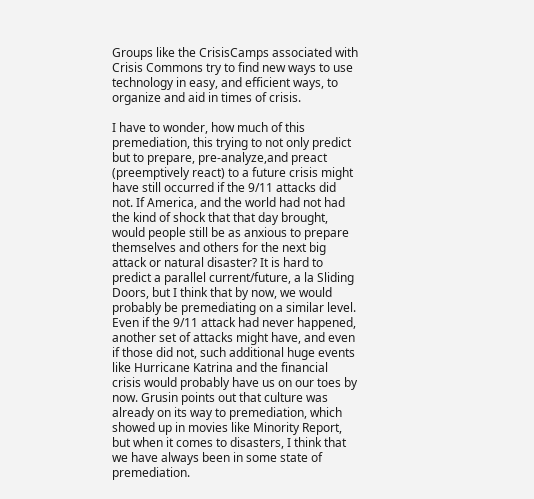Groups like the CrisisCamps associated with Crisis Commons try to find new ways to use technology in easy, and efficient ways, to organize and aid in times of crisis.

I have to wonder, how much of this premediation, this trying to not only predict but to prepare, pre-analyze,and preact (preemptively react) to a future crisis might have still occurred if the 9/11 attacks did not. If America, and the world had not had the kind of shock that that day brought, would people still be as anxious to prepare themselves and others for the next big attack or natural disaster? It is hard to predict a parallel current/future, a la Sliding Doors, but I think that by now, we would probably be premediating on a similar level. Even if the 9/11 attack had never happened, another set of attacks might have, and even if those did not, such additional huge events like Hurricane Katrina and the financial crisis would probably have us on our toes by now. Grusin points out that culture was already on its way to premediation, which showed up in movies like Minority Report, but when it comes to disasters, I think that we have always been in some state of premediation.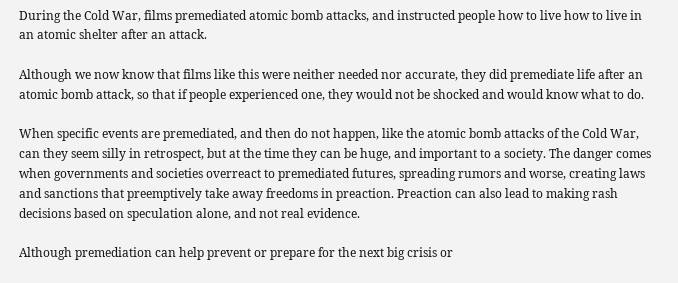During the Cold War, films premediated atomic bomb attacks, and instructed people how to live how to live in an atomic shelter after an attack.

Although we now know that films like this were neither needed nor accurate, they did premediate life after an atomic bomb attack, so that if people experienced one, they would not be shocked and would know what to do.

When specific events are premediated, and then do not happen, like the atomic bomb attacks of the Cold War, can they seem silly in retrospect, but at the time they can be huge, and important to a society. The danger comes when governments and societies overreact to premediated futures, spreading rumors and worse, creating laws and sanctions that preemptively take away freedoms in preaction. Preaction can also lead to making rash decisions based on speculation alone, and not real evidence.

Although premediation can help prevent or prepare for the next big crisis or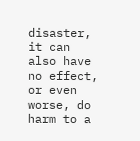disaster, it can also have no effect, or even worse, do harm to a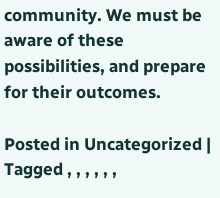community. We must be aware of these possibilities, and prepare for their outcomes.

Posted in Uncategorized | Tagged , , , , , ,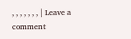, , , , , , , | Leave a comment